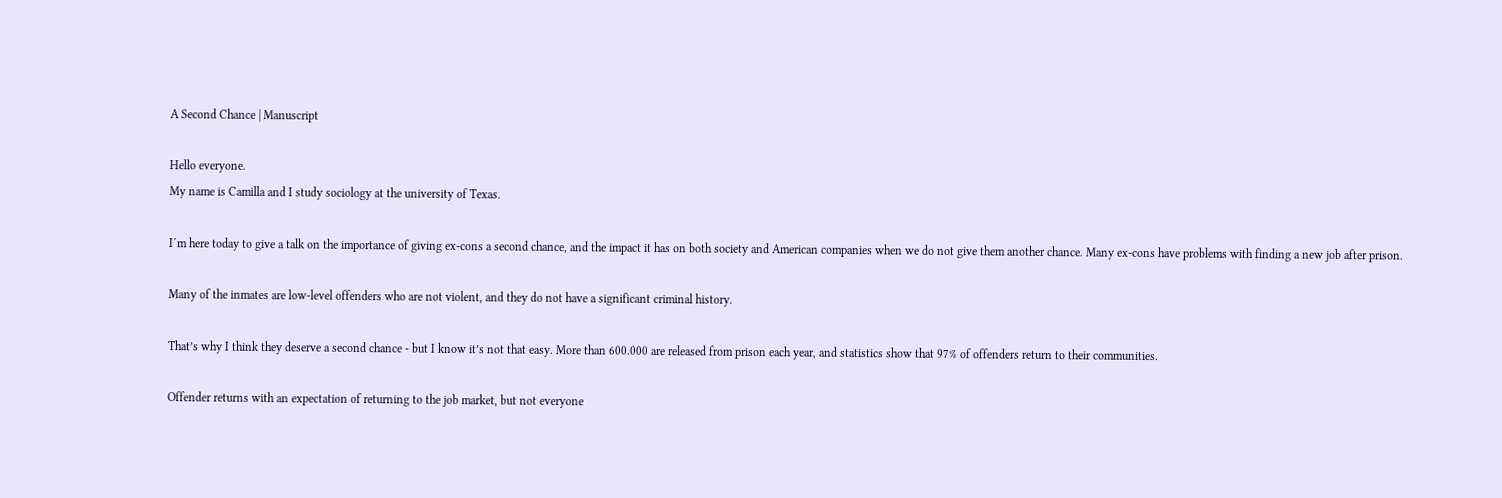A Second Chance | Manuscript

Hello everyone.
My name is Camilla and I study sociology at the university of Texas.

I´m here today to give a talk on the importance of giving ex-cons a second chance, and the impact it has on both society and American companies when we do not give them another chance. Many ex-cons have problems with finding a new job after prison.

Many of the inmates are low-level offenders who are not violent, and they do not have a significant criminal history.

That’s why I think they deserve a second chance - but I know it’s not that easy. More than 600.000 are released from prison each year, and statistics show that 97% of offenders return to their communities.

Offender returns with an expectation of returning to the job market, but not everyone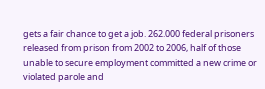gets a fair chance to get a job. 262.000 federal prisoners released from prison from 2002 to 2006, half of those unable to secure employment committed a new crime or violated parole and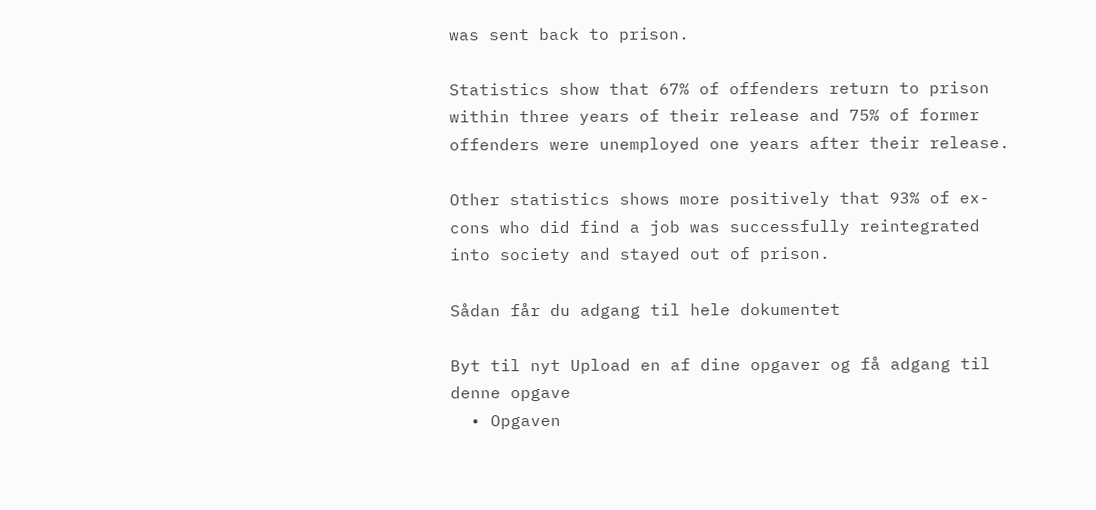was sent back to prison.

Statistics show that 67% of offenders return to prison within three years of their release and 75% of former offenders were unemployed one years after their release.

Other statistics shows more positively that 93% of ex-cons who did find a job was successfully reintegrated into society and stayed out of prison.

Sådan får du adgang til hele dokumentet

Byt til nyt Upload en af dine opgaver og få adgang til denne opgave
  • Opgaven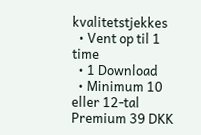kvalitetstjekkes
  • Vent op til 1 time
  • 1 Download
  • Minimum 10 eller 12-tal
Premium 39 DKK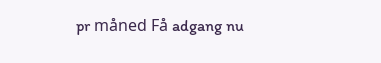pr måned Få adgang nu